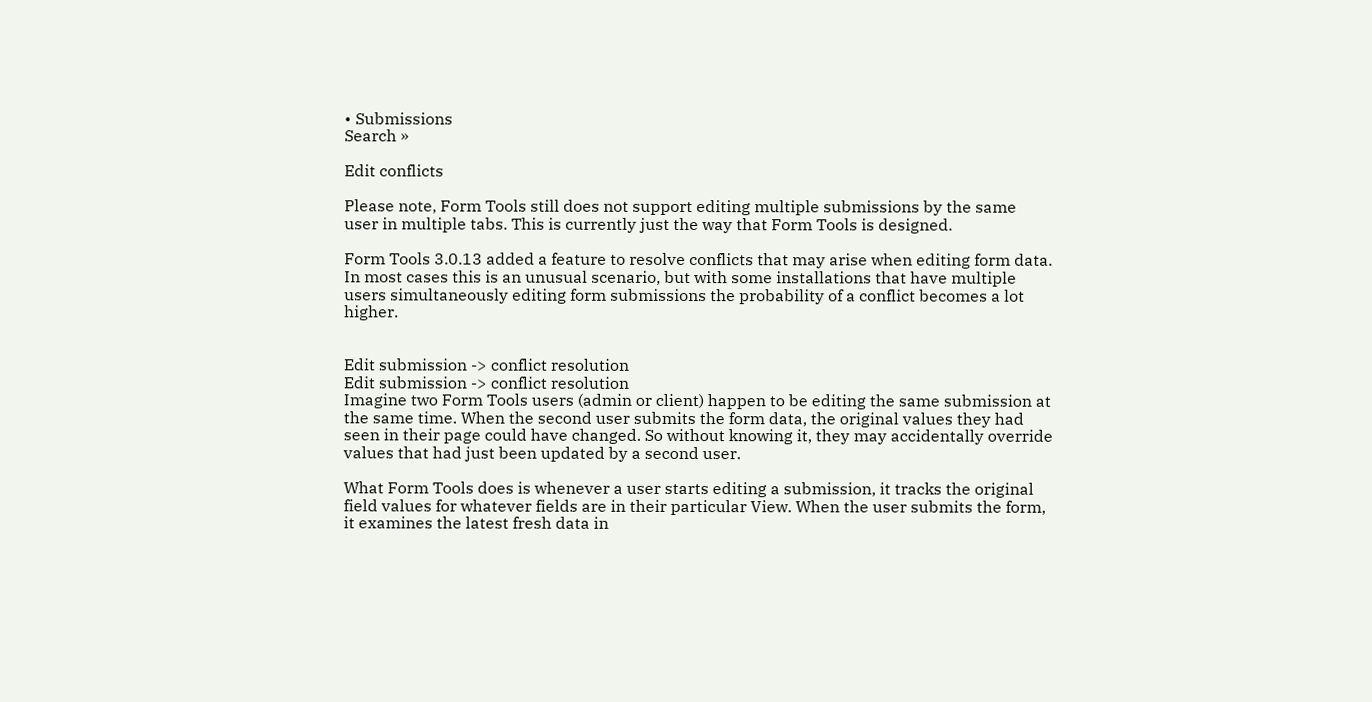• Submissions
Search »

Edit conflicts

Please note, Form Tools still does not support editing multiple submissions by the same user in multiple tabs. This is currently just the way that Form Tools is designed.

Form Tools 3.0.13 added a feature to resolve conflicts that may arise when editing form data. In most cases this is an unusual scenario, but with some installations that have multiple users simultaneously editing form submissions the probability of a conflict becomes a lot higher.


Edit submission -> conflict resolution
Edit submission -> conflict resolution
Imagine two Form Tools users (admin or client) happen to be editing the same submission at the same time. When the second user submits the form data, the original values they had seen in their page could have changed. So without knowing it, they may accidentally override values that had just been updated by a second user.

What Form Tools does is whenever a user starts editing a submission, it tracks the original field values for whatever fields are in their particular View. When the user submits the form, it examines the latest fresh data in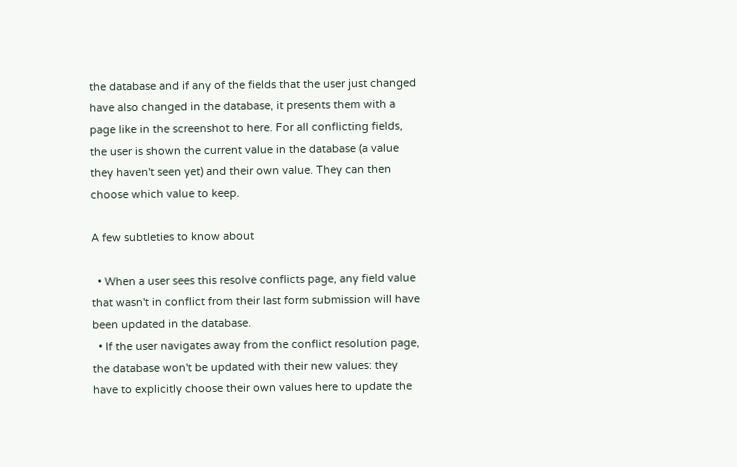the database and if any of the fields that the user just changed have also changed in the database, it presents them with a page like in the screenshot to here. For all conflicting fields, the user is shown the current value in the database (a value they haven't seen yet) and their own value. They can then choose which value to keep.

A few subtleties to know about

  • When a user sees this resolve conflicts page, any field value that wasn't in conflict from their last form submission will have been updated in the database.
  • If the user navigates away from the conflict resolution page, the database won't be updated with their new values: they have to explicitly choose their own values here to update the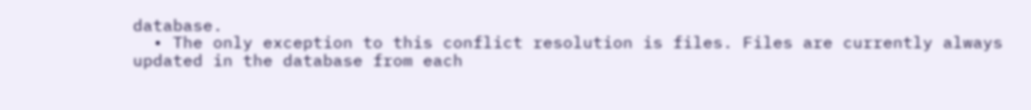database.
  • The only exception to this conflict resolution is files. Files are currently always updated in the database from each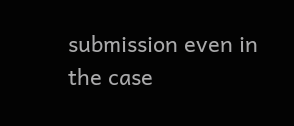submission even in the case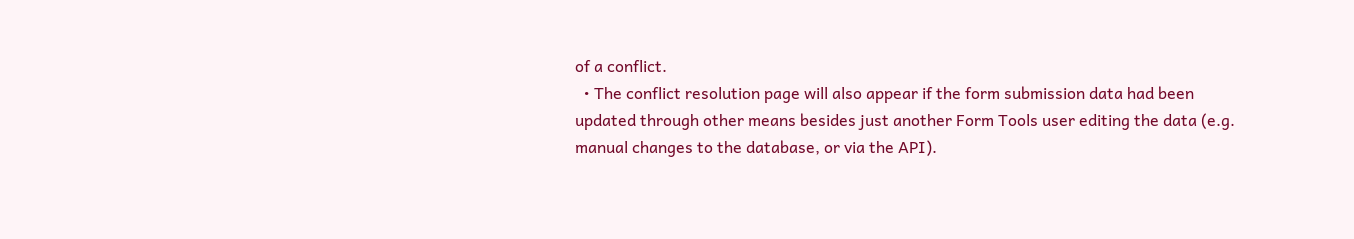of a conflict.
  • The conflict resolution page will also appear if the form submission data had been updated through other means besides just another Form Tools user editing the data (e.g. manual changes to the database, or via the API).